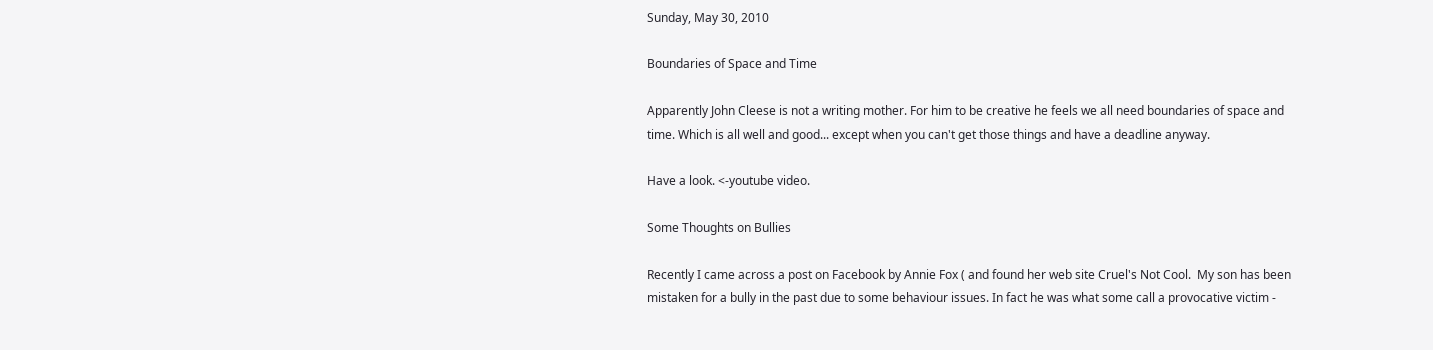Sunday, May 30, 2010

Boundaries of Space and Time

Apparently John Cleese is not a writing mother. For him to be creative he feels we all need boundaries of space and time. Which is all well and good... except when you can't get those things and have a deadline anyway.

Have a look. <-youtube video.

Some Thoughts on Bullies

Recently I came across a post on Facebook by Annie Fox ( and found her web site Cruel's Not Cool.  My son has been mistaken for a bully in the past due to some behaviour issues. In fact he was what some call a provocative victim -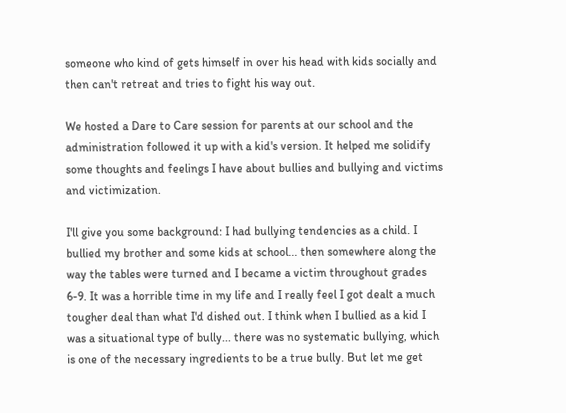someone who kind of gets himself in over his head with kids socially and then can't retreat and tries to fight his way out.

We hosted a Dare to Care session for parents at our school and the administration followed it up with a kid's version. It helped me solidify some thoughts and feelings I have about bullies and bullying and victims and victimization.

I'll give you some background: I had bullying tendencies as a child. I bullied my brother and some kids at school... then somewhere along the way the tables were turned and I became a victim throughout grades 6-9. It was a horrible time in my life and I really feel I got dealt a much tougher deal than what I'd dished out. I think when I bullied as a kid I was a situational type of bully... there was no systematic bullying, which is one of the necessary ingredients to be a true bully. But let me get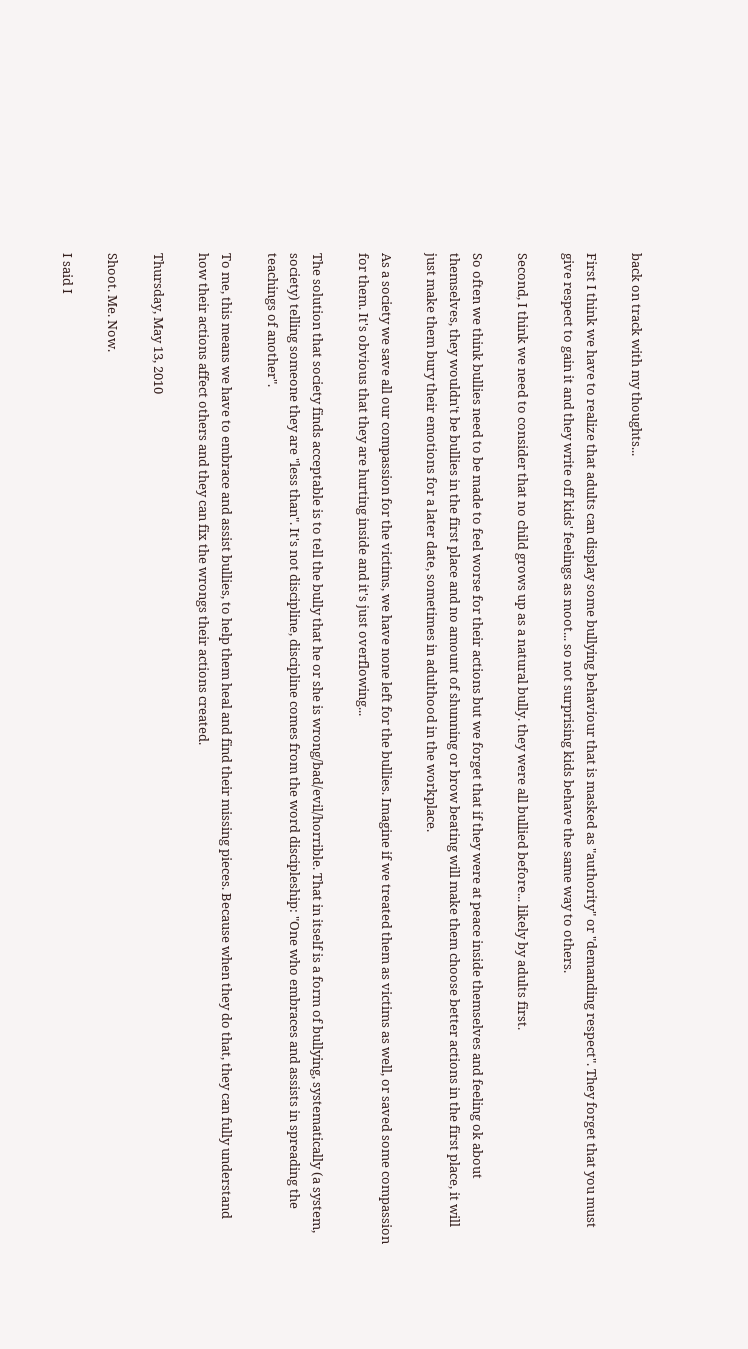back on track with my thoughts...

First I think we have to realize that adults can display some bullying behaviour that is masked as "authority" or "demanding respect". They forget that you must give respect to gain it and they write off kids' feelings as moot... so not surprising kids behave the same way to others.

Second, I think we need to consider that no child grows up as a natural bully. they were all bullied before... likely by adults first.

So often we think bullies need to be made to feel worse for their actions but we forget that if they were at peace inside themselves and feeling ok about themselves, they wouldn't be bullies in the first place and no amount of shunning or brow beating will make them choose better actions in the first place, it will just make them bury their emotions for a later date, sometimes in adulthood in the workplace.

As a society we save all our compassion for the victims, we have none left for the bullies. Imagine if we treated them as victims as well, or saved some compassion for them. It's obvious that they are hurting inside and it's just overflowing...

The solution that society finds acceptable is to tell the bully that he or she is wrong/bad/evil/horrible. That in itself is a form of bullying, systematically (a system, society) telling someone they are "less than". It's not discipline, discipline comes from the word discipleship: "One who embraces and assists in spreading the teachings of another".

To me, this means we have to embrace and assist bullies, to help them heal and find their missing pieces. Because when they do that, they can fully understand how their actions affect others and they can fix the wrongs their actions created.

Thursday, May 13, 2010

Shoot. Me. Now.

I said I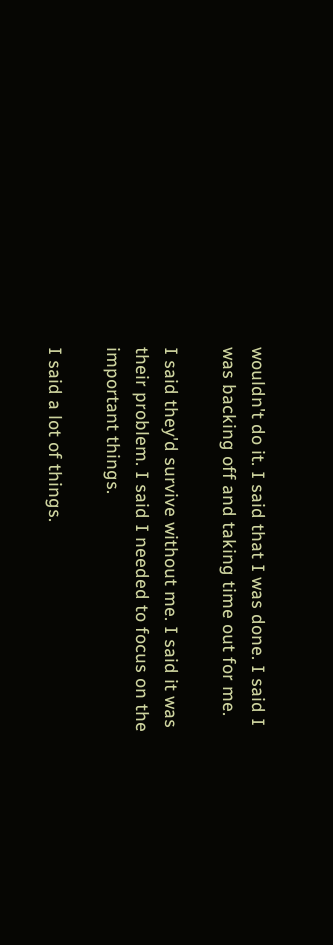wouldn't do it. I said that I was done. I said I was backing off and taking time out for me.

I said they'd survive without me. I said it was their problem. I said I needed to focus on the important things.

I said a lot of things.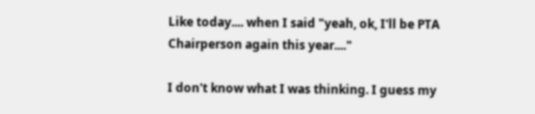Like today.... when I said "yeah, ok, I'll be PTA Chairperson again this year...."

I don't know what I was thinking. I guess my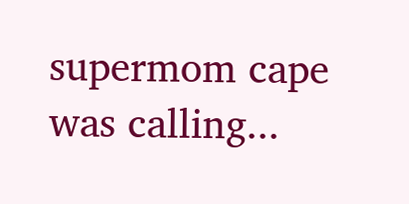supermom cape was calling...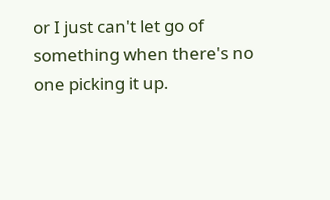or I just can't let go of something when there's no one picking it up.